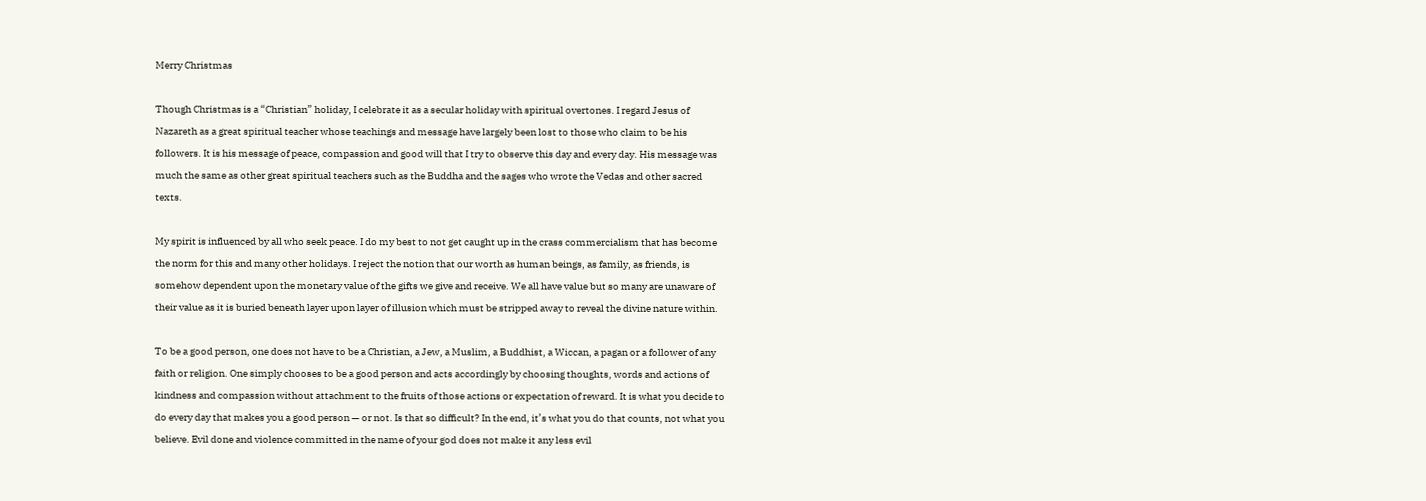Merry Christmas

Though Christmas is a “Christian” holiday, I celebrate it as a secular holiday with spiritual overtones. I regard Jesus of Nazareth as a great spiritual teacher whose teachings and message have largely been lost to those who claim to be his followers. It is his message of peace, compassion and good will that I try to observe this day and every day. His message was much the same as other great spiritual teachers such as the Buddha and the sages who wrote the Vedas and other sacred texts.

My spirit is influenced by all who seek peace. I do my best to not get caught up in the crass commercialism that has become the norm for this and many other holidays. I reject the notion that our worth as human beings, as family, as friends, is somehow dependent upon the monetary value of the gifts we give and receive. We all have value but so many are unaware of their value as it is buried beneath layer upon layer of illusion which must be stripped away to reveal the divine nature within.

To be a good person, one does not have to be a Christian, a Jew, a Muslim, a Buddhist, a Wiccan, a pagan or a follower of any faith or religion. One simply chooses to be a good person and acts accordingly by choosing thoughts, words and actions of kindness and compassion without attachment to the fruits of those actions or expectation of reward. It is what you decide to do every day that makes you a good person — or not. Is that so difficult? In the end, it’s what you do that counts, not what you believe. Evil done and violence committed in the name of your god does not make it any less evil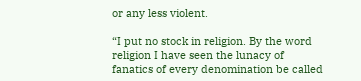or any less violent.

“I put no stock in religion. By the word religion I have seen the lunacy of fanatics of every denomination be called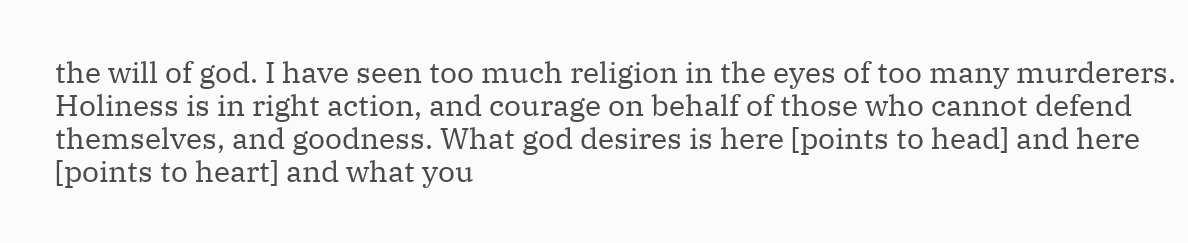the will of god. I have seen too much religion in the eyes of too many murderers. Holiness is in right action, and courage on behalf of those who cannot defend themselves, and goodness. What god desires is here [points to head] and here [points to heart] and what you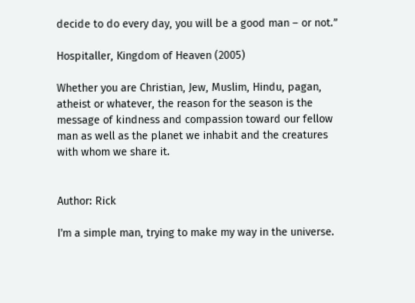decide to do every day, you will be a good man – or not.”

Hospitaller, Kingdom of Heaven (2005)

Whether you are Christian, Jew, Muslim, Hindu, pagan, atheist or whatever, the reason for the season is the message of kindness and compassion toward our fellow man as well as the planet we inhabit and the creatures with whom we share it.


Author: Rick

I'm a simple man, trying to make my way in the universe.